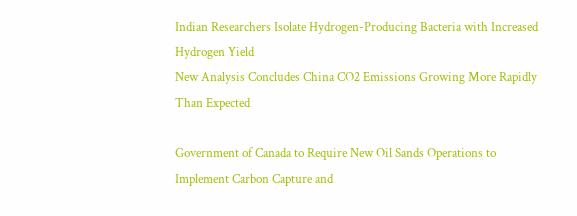Indian Researchers Isolate Hydrogen-Producing Bacteria with Increased Hydrogen Yield
New Analysis Concludes China CO2 Emissions Growing More Rapidly Than Expected

Government of Canada to Require New Oil Sands Operations to Implement Carbon Capture and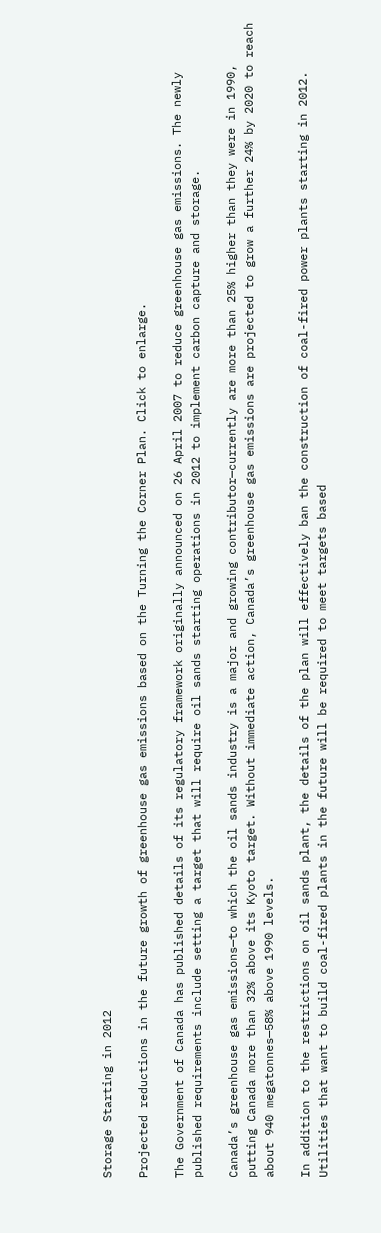Storage Starting in 2012

Projected reductions in the future growth of greenhouse gas emissions based on the Turning the Corner Plan. Click to enlarge.

The Government of Canada has published details of its regulatory framework originally announced on 26 April 2007 to reduce greenhouse gas emissions. The newly published requirements include setting a target that will require oil sands starting operations in 2012 to implement carbon capture and storage.

Canada’s greenhouse gas emissions—to which the oil sands industry is a major and growing contributor—currently are more than 25% higher than they were in 1990, putting Canada more than 32% above its Kyoto target. Without immediate action, Canada’s greenhouse gas emissions are projected to grow a further 24% by 2020 to reach about 940 megatonnes—58% above 1990 levels.

In addition to the restrictions on oil sands plant, the details of the plan will effectively ban the construction of coal-fired power plants starting in 2012. Utilities that want to build coal-fired plants in the future will be required to meet targets based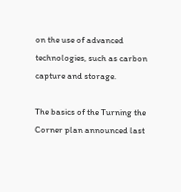on the use of advanced technologies, such as carbon capture and storage.

The basics of the Turning the Corner plan announced last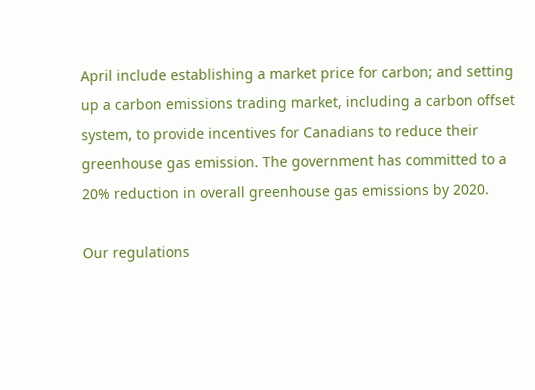April include establishing a market price for carbon; and setting up a carbon emissions trading market, including a carbon offset system, to provide incentives for Canadians to reduce their greenhouse gas emission. The government has committed to a 20% reduction in overall greenhouse gas emissions by 2020.

Our regulations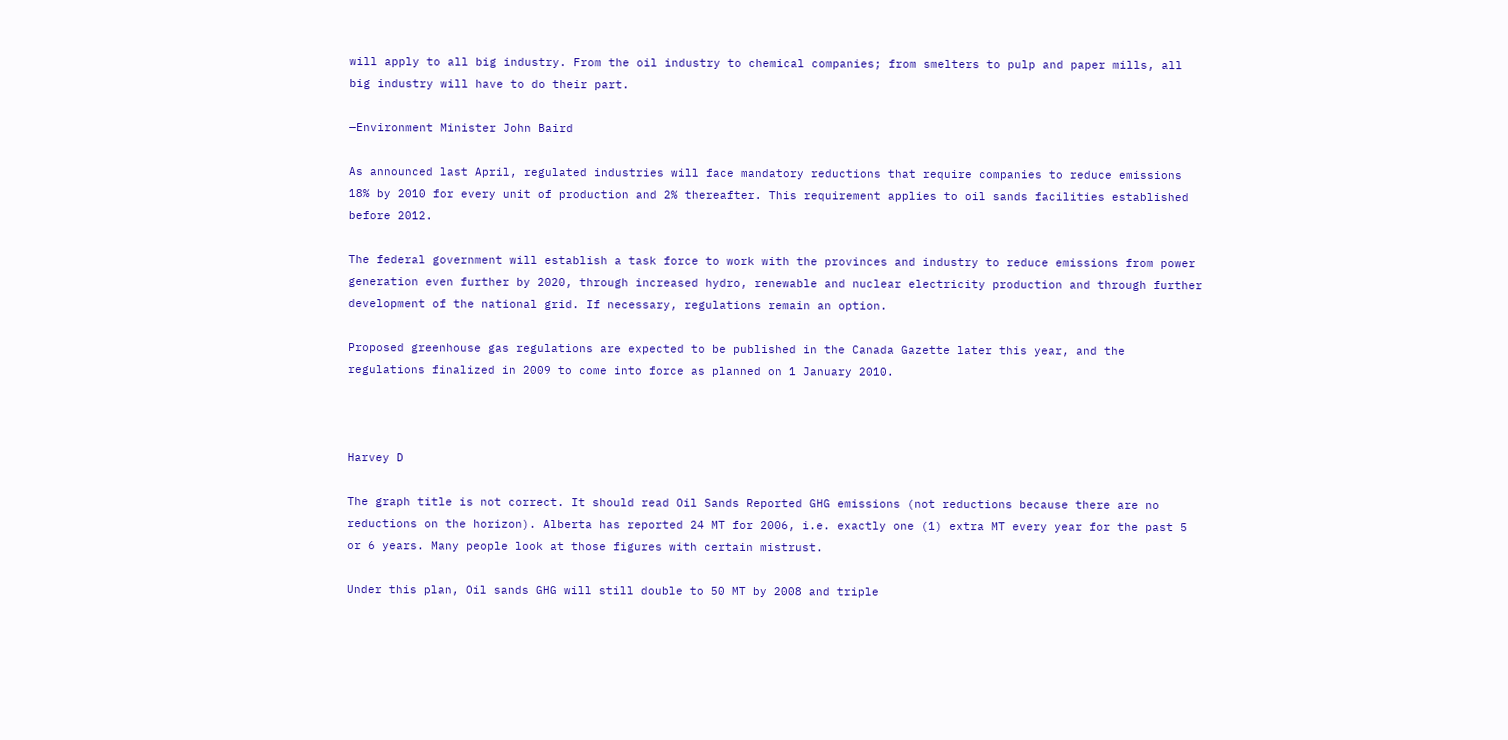will apply to all big industry. From the oil industry to chemical companies; from smelters to pulp and paper mills, all big industry will have to do their part.

—Environment Minister John Baird

As announced last April, regulated industries will face mandatory reductions that require companies to reduce emissions 18% by 2010 for every unit of production and 2% thereafter. This requirement applies to oil sands facilities established before 2012.

The federal government will establish a task force to work with the provinces and industry to reduce emissions from power generation even further by 2020, through increased hydro, renewable and nuclear electricity production and through further development of the national grid. If necessary, regulations remain an option.

Proposed greenhouse gas regulations are expected to be published in the Canada Gazette later this year, and the regulations finalized in 2009 to come into force as planned on 1 January 2010.



Harvey D

The graph title is not correct. It should read Oil Sands Reported GHG emissions (not reductions because there are no reductions on the horizon). Alberta has reported 24 MT for 2006, i.e. exactly one (1) extra MT every year for the past 5 or 6 years. Many people look at those figures with certain mistrust.

Under this plan, Oil sands GHG will still double to 50 MT by 2008 and triple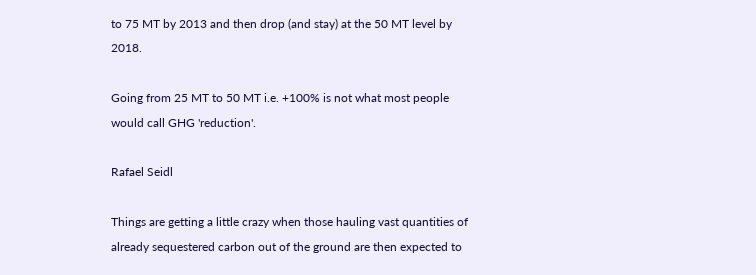to 75 MT by 2013 and then drop (and stay) at the 50 MT level by 2018.

Going from 25 MT to 50 MT i.e. +100% is not what most people would call GHG 'reduction'.

Rafael Seidl

Things are getting a little crazy when those hauling vast quantities of already sequestered carbon out of the ground are then expected to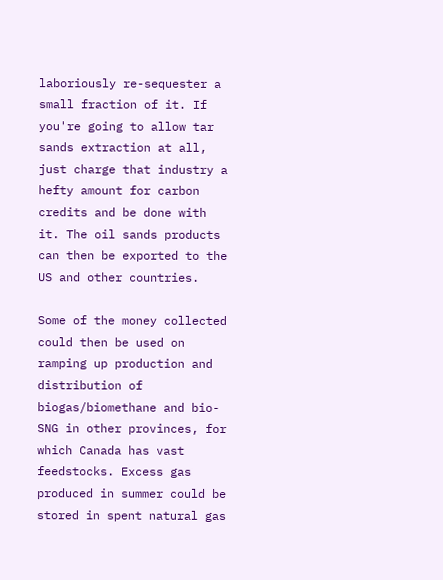laboriously re-sequester a small fraction of it. If you're going to allow tar sands extraction at all, just charge that industry a hefty amount for carbon credits and be done with it. The oil sands products can then be exported to the US and other countries.

Some of the money collected could then be used on ramping up production and distribution of biogas/biomethane and bio-SNG in other provinces, for which Canada has vast feedstocks. Excess gas produced in summer could be stored in spent natural gas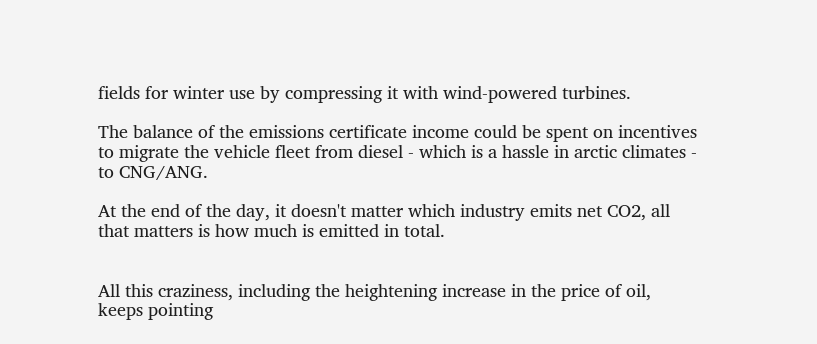fields for winter use by compressing it with wind-powered turbines.

The balance of the emissions certificate income could be spent on incentives to migrate the vehicle fleet from diesel - which is a hassle in arctic climates - to CNG/ANG.

At the end of the day, it doesn't matter which industry emits net CO2, all that matters is how much is emitted in total.


All this craziness, including the heightening increase in the price of oil, keeps pointing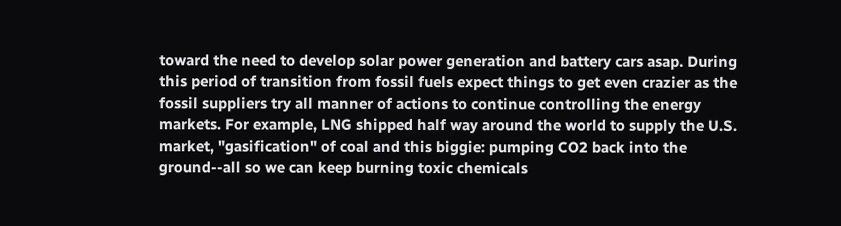toward the need to develop solar power generation and battery cars asap. During this period of transition from fossil fuels expect things to get even crazier as the fossil suppliers try all manner of actions to continue controlling the energy markets. For example, LNG shipped half way around the world to supply the U.S. market, "gasification" of coal and this biggie: pumping CO2 back into the ground--all so we can keep burning toxic chemicals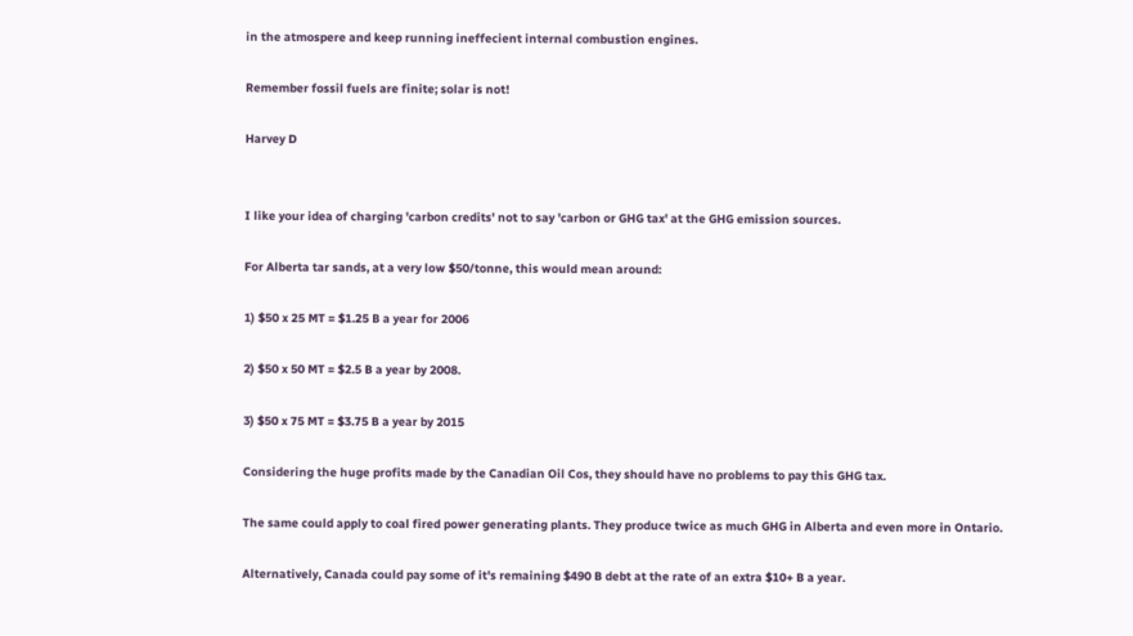in the atmospere and keep running ineffecient internal combustion engines.

Remember fossil fuels are finite; solar is not!

Harvey D


I like your idea of charging 'carbon credits' not to say 'carbon or GHG tax' at the GHG emission sources.

For Alberta tar sands, at a very low $50/tonne, this would mean around:

1) $50 x 25 MT = $1.25 B a year for 2006

2) $50 x 50 MT = $2.5 B a year by 2008.

3) $50 x 75 MT = $3.75 B a year by 2015

Considering the huge profits made by the Canadian Oil Cos, they should have no problems to pay this GHG tax.

The same could apply to coal fired power generating plants. They produce twice as much GHG in Alberta and even more in Ontario.

Alternatively, Canada could pay some of it's remaining $490 B debt at the rate of an extra $10+ B a year.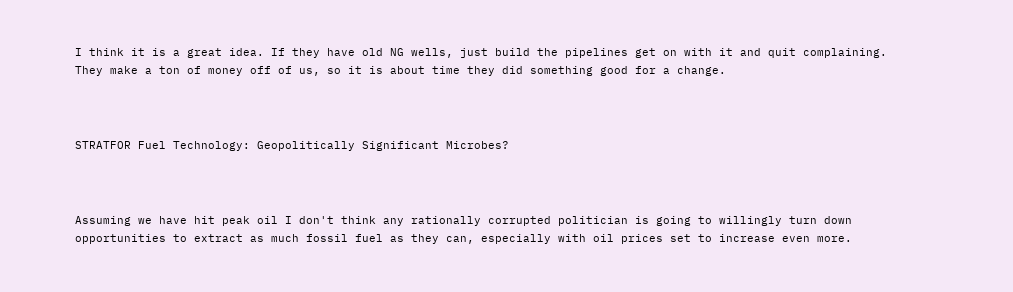I think it is a great idea. If they have old NG wells, just build the pipelines get on with it and quit complaining. They make a ton of money off of us, so it is about time they did something good for a change.



STRATFOR Fuel Technology: Geopolitically Significant Microbes?



Assuming we have hit peak oil I don't think any rationally corrupted politician is going to willingly turn down opportunities to extract as much fossil fuel as they can, especially with oil prices set to increase even more.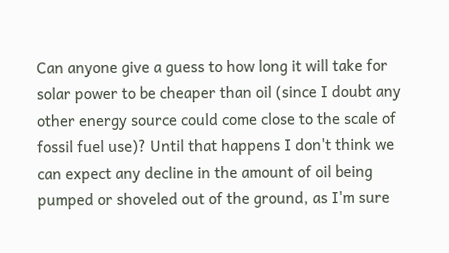Can anyone give a guess to how long it will take for solar power to be cheaper than oil (since I doubt any other energy source could come close to the scale of fossil fuel use)? Until that happens I don't think we can expect any decline in the amount of oil being pumped or shoveled out of the ground, as I'm sure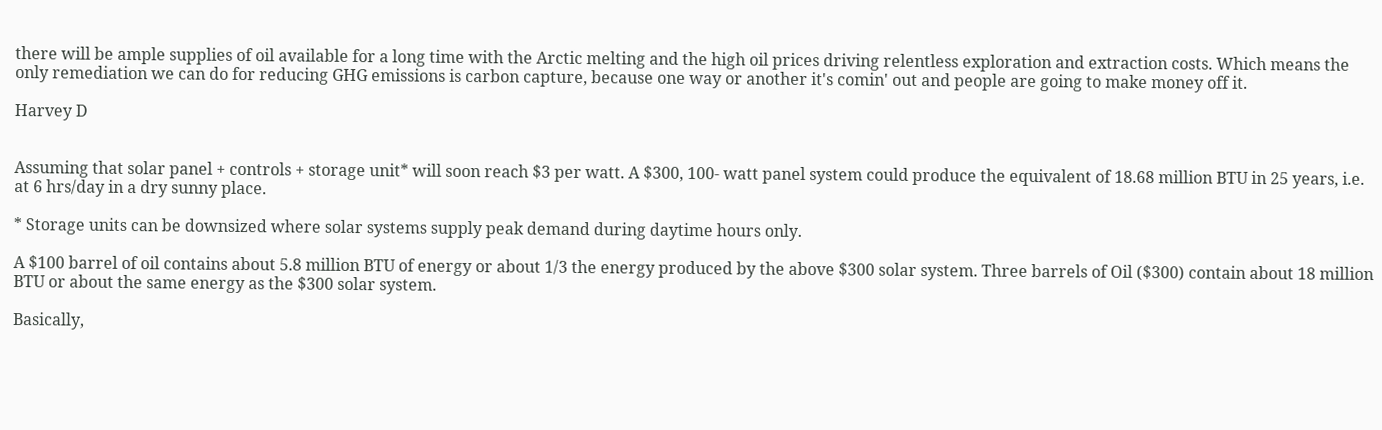there will be ample supplies of oil available for a long time with the Arctic melting and the high oil prices driving relentless exploration and extraction costs. Which means the only remediation we can do for reducing GHG emissions is carbon capture, because one way or another it's comin' out and people are going to make money off it.

Harvey D


Assuming that solar panel + controls + storage unit* will soon reach $3 per watt. A $300, 100- watt panel system could produce the equivalent of 18.68 million BTU in 25 years, i.e. at 6 hrs/day in a dry sunny place.

* Storage units can be downsized where solar systems supply peak demand during daytime hours only.

A $100 barrel of oil contains about 5.8 million BTU of energy or about 1/3 the energy produced by the above $300 solar system. Three barrels of Oil ($300) contain about 18 million BTU or about the same energy as the $300 solar system.

Basically,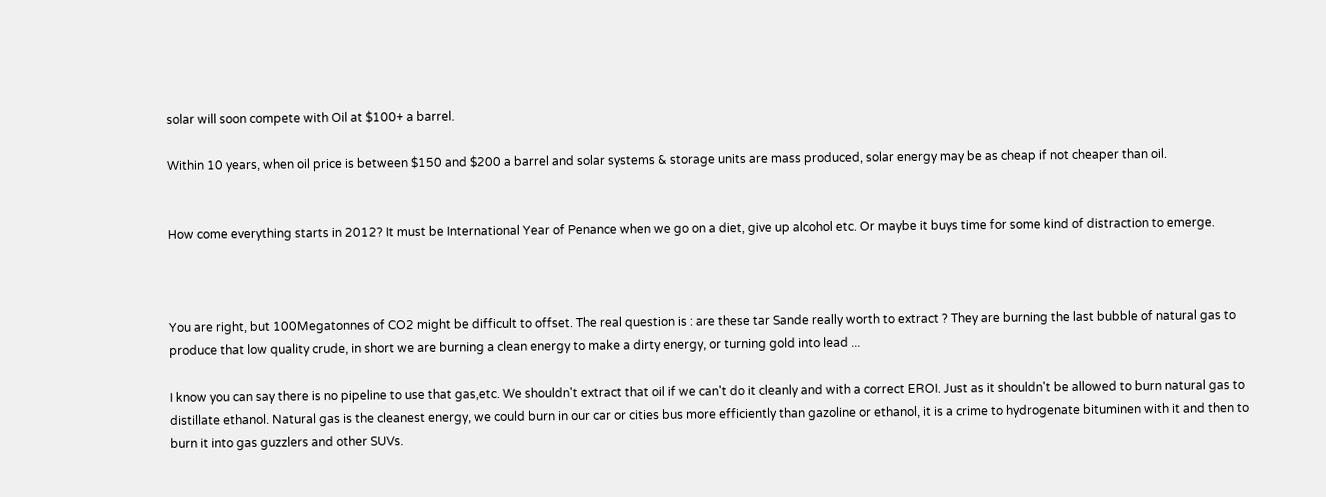solar will soon compete with Oil at $100+ a barrel.

Within 10 years, when oil price is between $150 and $200 a barrel and solar systems & storage units are mass produced, solar energy may be as cheap if not cheaper than oil.


How come everything starts in 2012? It must be International Year of Penance when we go on a diet, give up alcohol etc. Or maybe it buys time for some kind of distraction to emerge.



You are right, but 100Megatonnes of CO2 might be difficult to offset. The real question is : are these tar Sande really worth to extract ? They are burning the last bubble of natural gas to produce that low quality crude, in short we are burning a clean energy to make a dirty energy, or turning gold into lead ...

I know you can say there is no pipeline to use that gas,etc. We shouldn't extract that oil if we can't do it cleanly and with a correct EROI. Just as it shouldn't be allowed to burn natural gas to distillate ethanol. Natural gas is the cleanest energy, we could burn in our car or cities bus more efficiently than gazoline or ethanol, it is a crime to hydrogenate bituminen with it and then to burn it into gas guzzlers and other SUVs.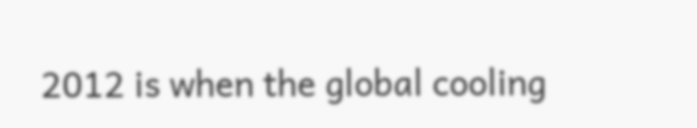2012 is when the global cooling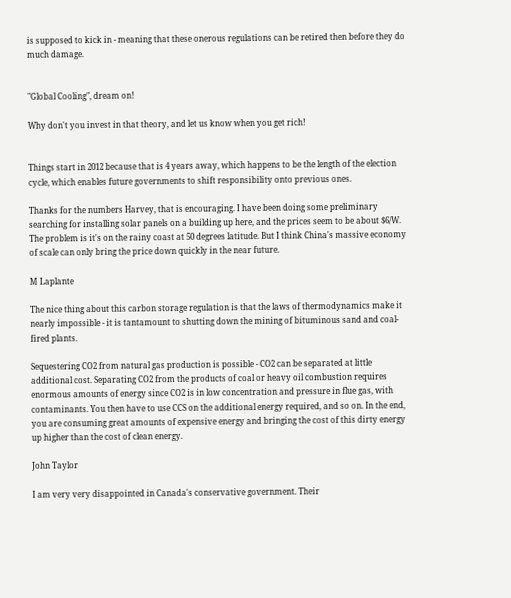is supposed to kick in - meaning that these onerous regulations can be retired then before they do much damage.


"Global Cooling", dream on!

Why don't you invest in that theory, and let us know when you get rich!


Things start in 2012 because that is 4 years away, which happens to be the length of the election cycle, which enables future governments to shift responsibility onto previous ones.

Thanks for the numbers Harvey, that is encouraging. I have been doing some preliminary searching for installing solar panels on a building up here, and the prices seem to be about $6/W. The problem is it's on the rainy coast at 50 degrees latitude. But I think China's massive economy of scale can only bring the price down quickly in the near future.

M Laplante

The nice thing about this carbon storage regulation is that the laws of thermodynamics make it nearly impossible - it is tantamount to shutting down the mining of bituminous sand and coal-fired plants.

Sequestering CO2 from natural gas production is possible - CO2 can be separated at little additional cost. Separating CO2 from the products of coal or heavy oil combustion requires enormous amounts of energy since CO2 is in low concentration and pressure in flue gas, with contaminants. You then have to use CCS on the additional energy required, and so on. In the end, you are consuming great amounts of expensive energy and bringing the cost of this dirty energy up higher than the cost of clean energy.

John Taylor

I am very very disappointed in Canada's conservative government. Their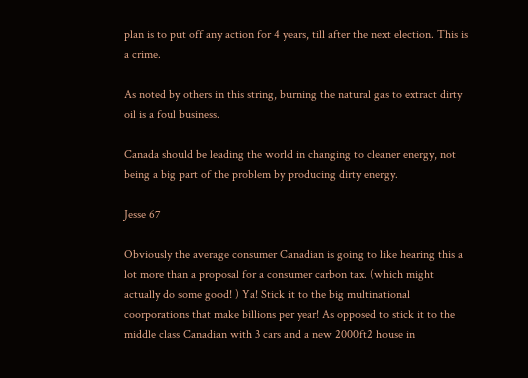plan is to put off any action for 4 years, till after the next election. This is a crime.

As noted by others in this string, burning the natural gas to extract dirty oil is a foul business.

Canada should be leading the world in changing to cleaner energy, not being a big part of the problem by producing dirty energy.

Jesse 67

Obviously the average consumer Canadian is going to like hearing this a lot more than a proposal for a consumer carbon tax. (which might actually do some good! ) Ya! Stick it to the big multinational coorporations that make billions per year! As opposed to stick it to the middle class Canadian with 3 cars and a new 2000ft2 house in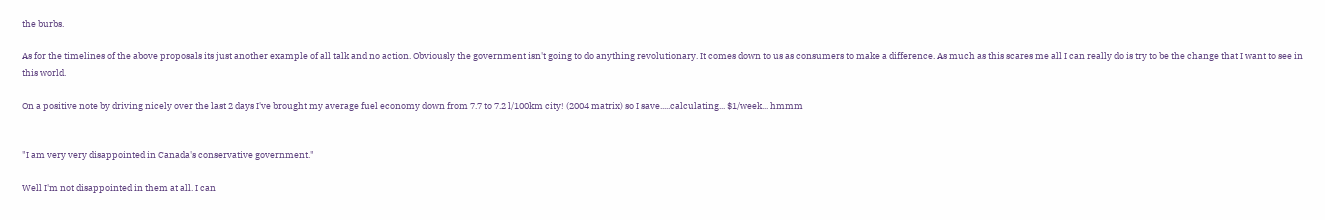the burbs.

As for the timelines of the above proposals its just another example of all talk and no action. Obviously the government isn't going to do anything revolutionary. It comes down to us as consumers to make a difference. As much as this scares me all I can really do is try to be the change that I want to see in this world.

On a positive note by driving nicely over the last 2 days I've brought my average fuel economy down from 7.7 to 7.2 l/100km city! (2004 matrix) so I save.....calculating... $1/week... hmmm


"I am very very disappointed in Canada's conservative government."

Well I'm not disappointed in them at all. I can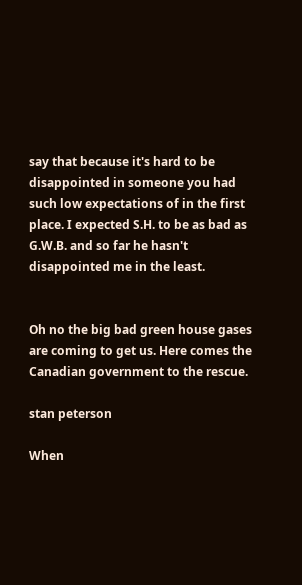say that because it's hard to be disappointed in someone you had such low expectations of in the first place. I expected S.H. to be as bad as G.W.B. and so far he hasn't disappointed me in the least.


Oh no the big bad green house gases are coming to get us. Here comes the Canadian government to the rescue.

stan peterson

When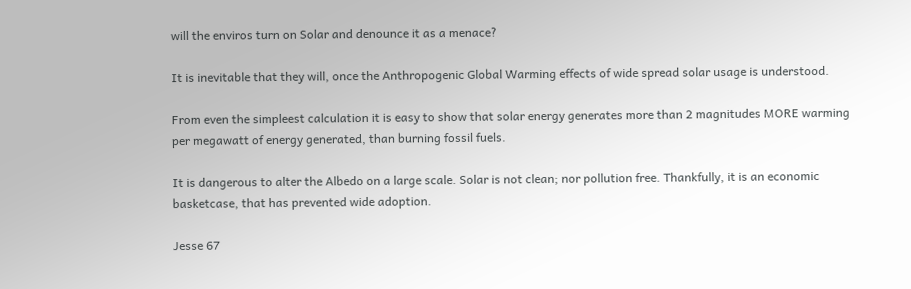will the enviros turn on Solar and denounce it as a menace?

It is inevitable that they will, once the Anthropogenic Global Warming effects of wide spread solar usage is understood.

From even the simpleest calculation it is easy to show that solar energy generates more than 2 magnitudes MORE warming per megawatt of energy generated, than burning fossil fuels.

It is dangerous to alter the Albedo on a large scale. Solar is not clean; nor pollution free. Thankfully, it is an economic basketcase, that has prevented wide adoption.

Jesse 67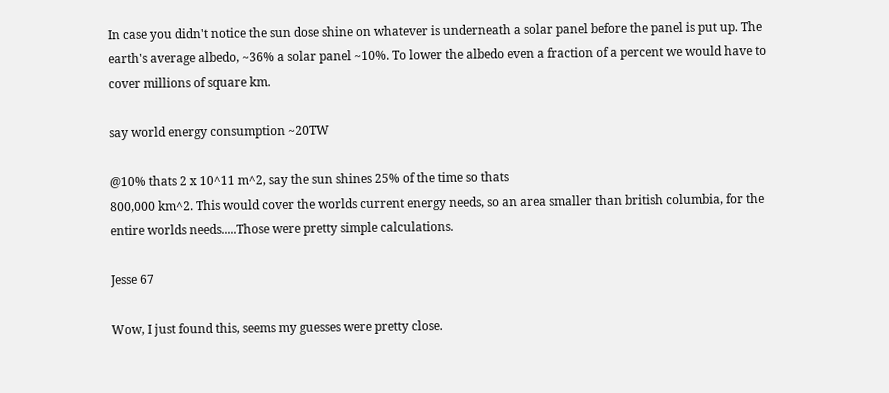In case you didn't notice the sun dose shine on whatever is underneath a solar panel before the panel is put up. The earth's average albedo, ~36% a solar panel ~10%. To lower the albedo even a fraction of a percent we would have to cover millions of square km.

say world energy consumption ~20TW

@10% thats 2 x 10^11 m^2, say the sun shines 25% of the time so thats
800,000 km^2. This would cover the worlds current energy needs, so an area smaller than british columbia, for the entire worlds needs.....Those were pretty simple calculations.

Jesse 67

Wow, I just found this, seems my guesses were pretty close.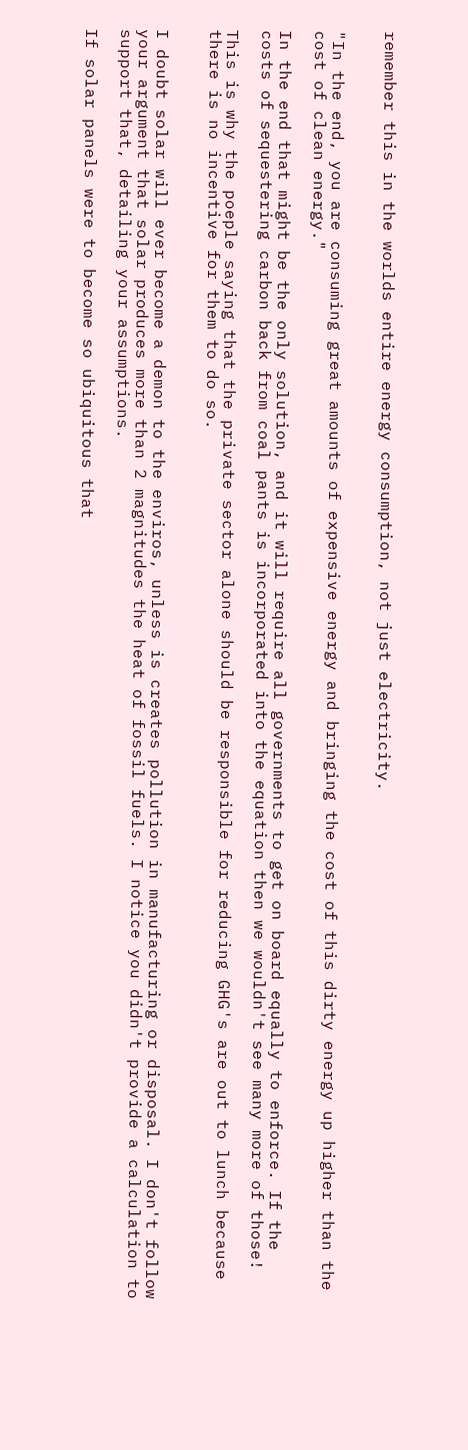remember this in the worlds entire energy consumption, not just electricity.


"In the end, you are consuming great amounts of expensive energy and bringing the cost of this dirty energy up higher than the cost of clean energy."

In the end that might be the only solution, and it will require all governments to get on board equally to enforce. If the costs of sequestering carbon back from coal pants is incorporated into the equation then we wouldn't see many more of those!

This is why the poeple saying that the private sector alone should be responsible for reducing GHG's are out to lunch because there is no incentive for them to do so.


I doubt solar will ever become a demon to the enviros, unless is creates pollution in manufacturing or disposal. I don't follow your argument that solar produces more than 2 magnitudes the heat of fossil fuels. I notice you didn't provide a calculation to support that, detailing your assumptions.

If solar panels were to become so ubiquitous that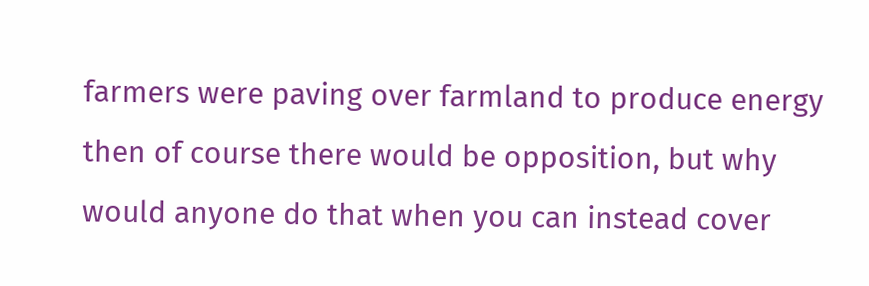farmers were paving over farmland to produce energy then of course there would be opposition, but why would anyone do that when you can instead cover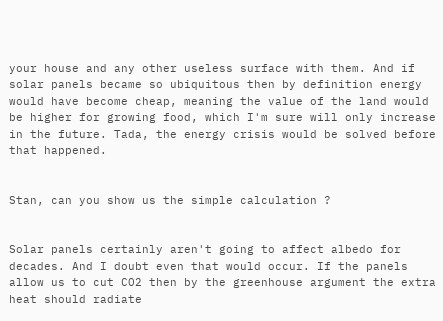your house and any other useless surface with them. And if solar panels became so ubiquitous then by definition energy would have become cheap, meaning the value of the land would be higher for growing food, which I'm sure will only increase in the future. Tada, the energy crisis would be solved before that happened.


Stan, can you show us the simple calculation ?


Solar panels certainly aren't going to affect albedo for decades. And I doubt even that would occur. If the panels allow us to cut CO2 then by the greenhouse argument the extra heat should radiate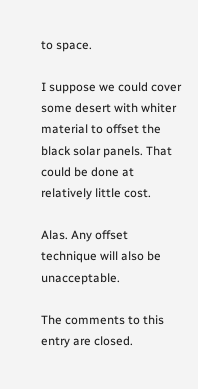to space.

I suppose we could cover some desert with whiter material to offset the black solar panels. That could be done at relatively little cost.

Alas. Any offset technique will also be unacceptable.

The comments to this entry are closed.